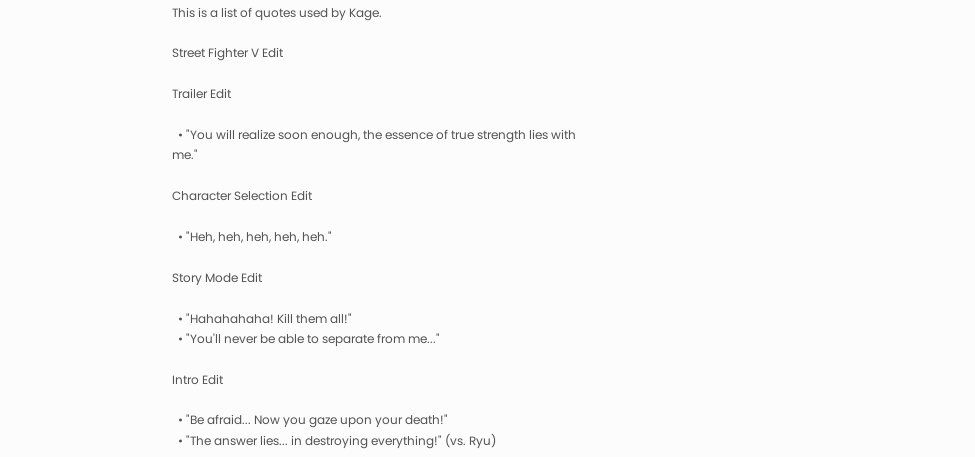This is a list of quotes used by Kage.

Street Fighter V Edit

Trailer Edit

  • "You will realize soon enough, the essence of true strength lies with me."

Character Selection Edit

  • "Heh, heh, heh, heh, heh."

Story Mode Edit

  • "Hahahahaha! Kill them all!"
  • "You'll never be able to separate from me..."

Intro Edit

  • "Be afraid... Now you gaze upon your death!"
  • "The answer lies... in destroying everything!" (vs. Ryu)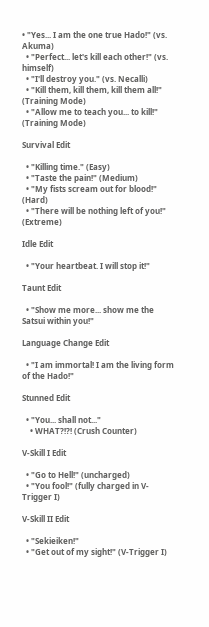• "Yes... I am the one true Hado!" (vs. Akuma)
  • "Perfect... let's kill each other!" (vs. himself)
  • "I'll destroy you." (vs. Necalli)
  • "Kill them, kill them, kill them all!" (Training Mode)
  • "Allow me to teach you... to kill!" (Training Mode)

Survival Edit

  • "Killing time." (Easy)
  • "Taste the pain!" (Medium)
  • "My fists scream out for blood!" (Hard)
  • "There will be nothing left of you!" (Extreme)

Idle Edit

  • "Your heartbeat. I will stop it!"

Taunt Edit

  • "Show me more... show me the Satsui within you!"

Language Change Edit

  • "I am immortal! I am the living form of the Hado!"

Stunned Edit

  • "You... shall not..."
    • WHAT?!?! (Crush Counter)

V-Skill I Edit

  • "Go to Hell!" (uncharged)
  • "You fool!" (fully charged in V-Trigger I)

V-Skill II Edit

  • "Sekieiken!"
  • "Get out of my sight!" (V-Trigger I)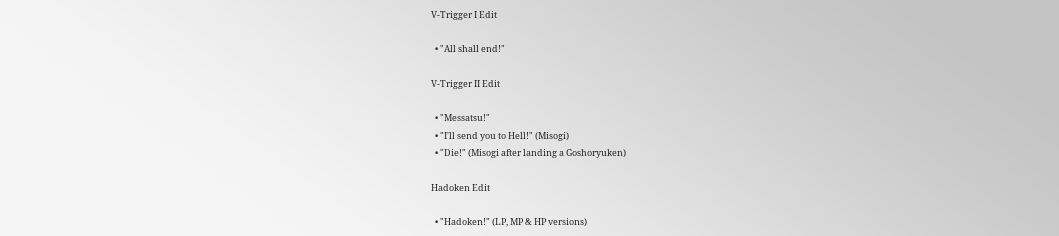V-Trigger I Edit

  • "All shall end!"

V-Trigger II Edit

  • "Messatsu!"
  • "I'll send you to Hell!" (Misogi)
  • "Die!" (Misogi after landing a Goshoryuken)

Hadoken Edit

  • "Hadoken!" (LP, MP & HP versions)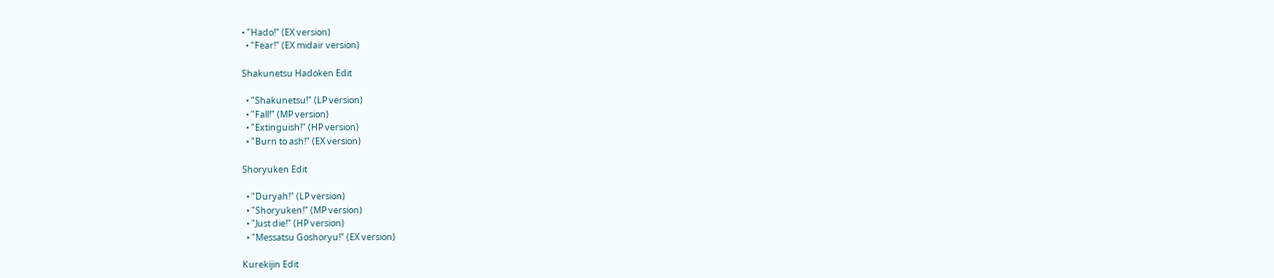• "Hado!" (EX version)
  • "Fear!" (EX midair version)

Shakunetsu Hadoken Edit

  • "Shakunetsu!" (LP version)
  • "Fall!" (MP version)
  • "Extinguish!" (HP version)
  • "Burn to ash!" (EX version)

Shoryuken Edit

  • "Duryah!" (LP version)
  • "Shoryuken!" (MP version)
  • "Just die!" (HP version)
  • "Messatsu Goshoryu!" (EX version)

Kurekijin Edit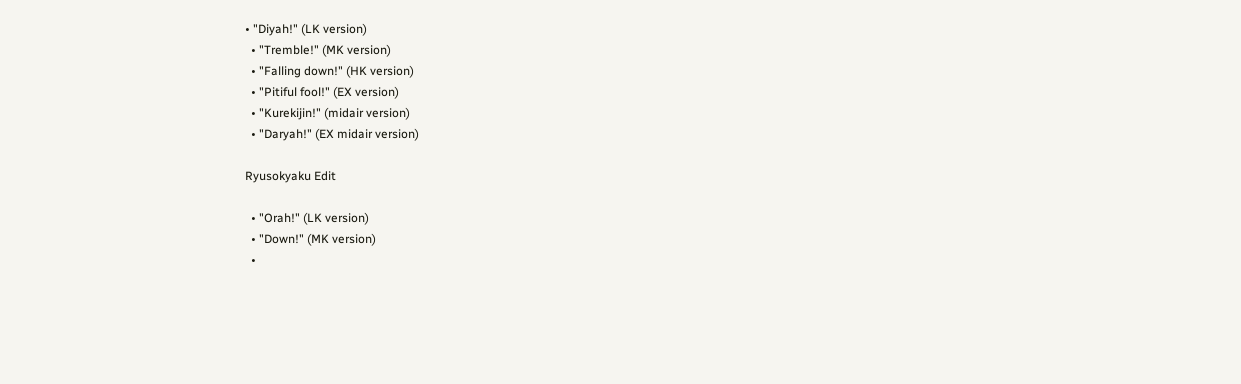• "Diyah!" (LK version)
  • "Tremble!" (MK version)
  • "Falling down!" (HK version)
  • "Pitiful fool!" (EX version)
  • "Kurekijin!" (midair version)
  • "Daryah!" (EX midair version)

Ryusokyaku Edit

  • "Orah!" (LK version)
  • "Down!" (MK version)
  •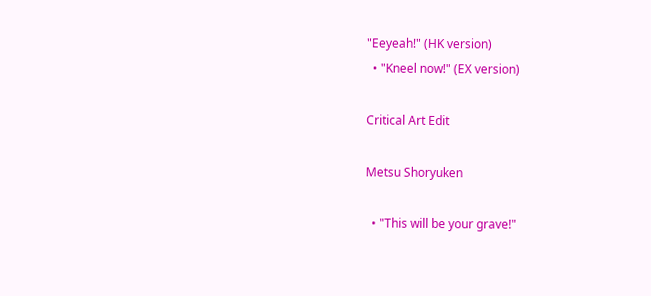"Eeyeah!" (HK version)
  • "Kneel now!" (EX version)

Critical Art Edit

Metsu Shoryuken

  • "This will be your grave!"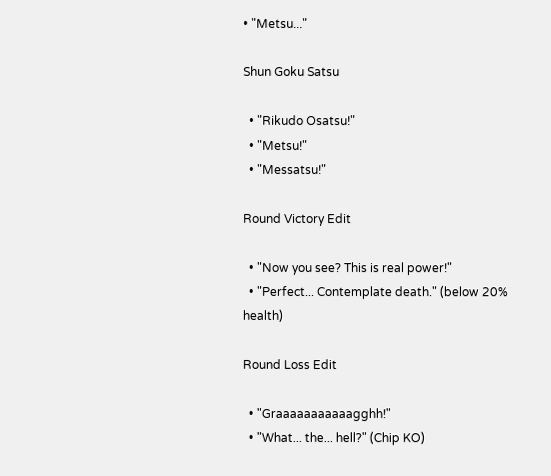• "Metsu..."

Shun Goku Satsu

  • "Rikudo Osatsu!"
  • "Metsu!"
  • "Messatsu!"

Round Victory Edit

  • "Now you see? This is real power!"
  • "Perfect... Contemplate death." (below 20% health)

Round Loss Edit

  • "Graaaaaaaaaaagghh!"
  • "What... the... hell?" (Chip KO)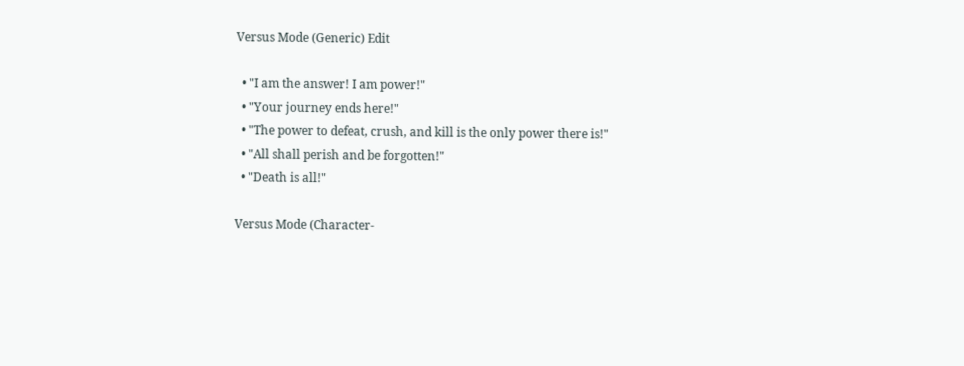Versus Mode (Generic) Edit

  • "I am the answer! I am power!"
  • "Your journey ends here!"
  • "The power to defeat, crush, and kill is the only power there is!"
  • "All shall perish and be forgotten!"
  • "Death is all!"

Versus Mode (Character-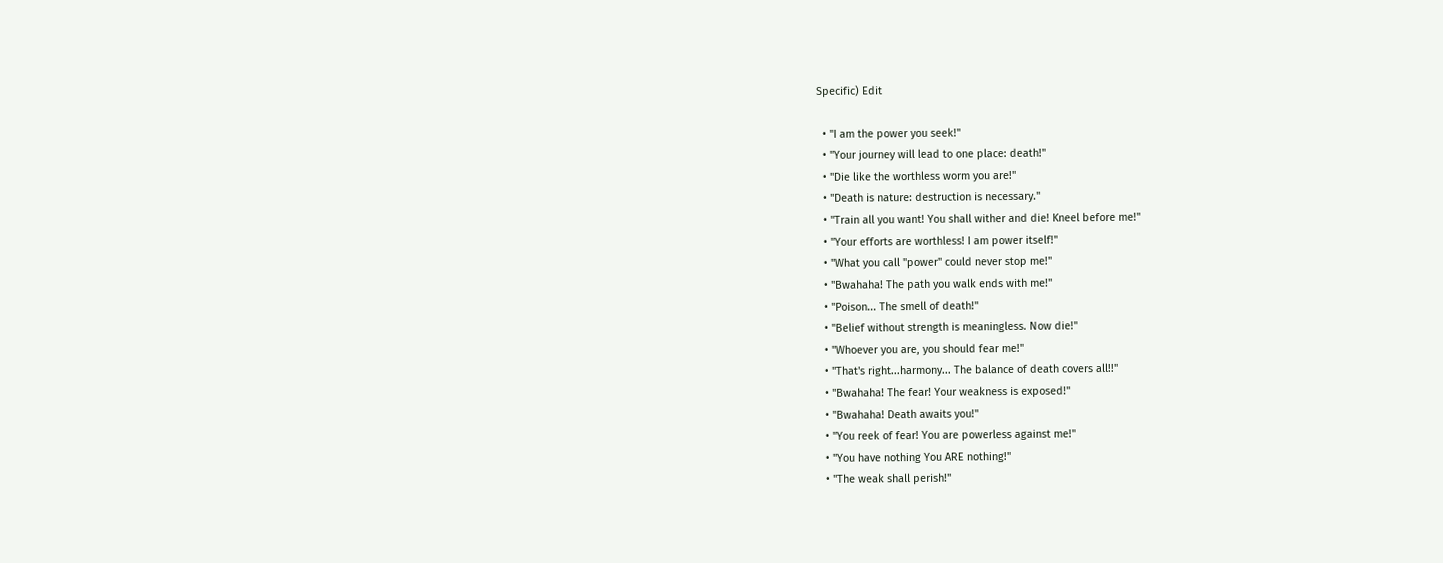Specific) Edit

  • "I am the power you seek!"
  • "Your journey will lead to one place: death!"
  • "Die like the worthless worm you are!"
  • "Death is nature: destruction is necessary."
  • "Train all you want! You shall wither and die! Kneel before me!"
  • "Your efforts are worthless! I am power itself!"
  • "What you call "power" could never stop me!"
  • "Bwahaha! The path you walk ends with me!"
  • "Poison... The smell of death!"
  • "Belief without strength is meaningless. Now die!"
  • "Whoever you are, you should fear me!"
  • "That's right...harmony... The balance of death covers all!!"
  • "Bwahaha! The fear! Your weakness is exposed!"
  • "Bwahaha! Death awaits you!"
  • "You reek of fear! You are powerless against me!"
  • "You have nothing You ARE nothing!"
  • "The weak shall perish!"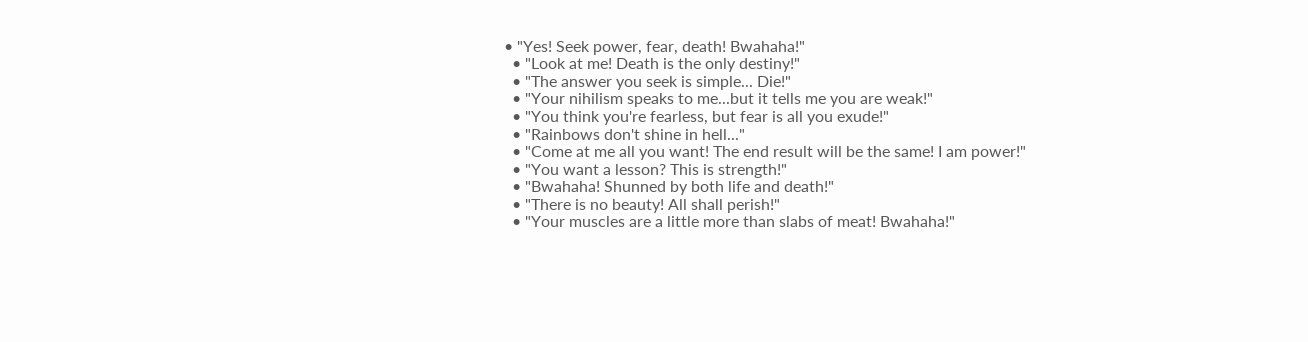• "Yes! Seek power, fear, death! Bwahaha!"
  • "Look at me! Death is the only destiny!"
  • "The answer you seek is simple... Die!"
  • "Your nihilism speaks to me...but it tells me you are weak!"
  • "You think you're fearless, but fear is all you exude!"
  • "Rainbows don't shine in hell..."
  • "Come at me all you want! The end result will be the same! I am power!"
  • "You want a lesson? This is strength!"
  • "Bwahaha! Shunned by both life and death!"
  • "There is no beauty! All shall perish!"
  • "Your muscles are a little more than slabs of meat! Bwahaha!"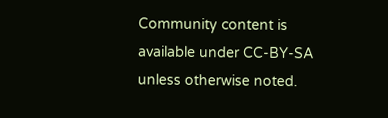Community content is available under CC-BY-SA unless otherwise noted.